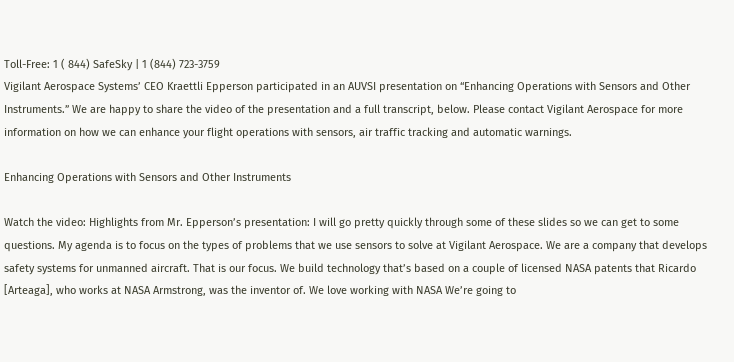Toll-Free: 1 ( 844) SafeSky | 1 (844) 723-3759
Vigilant Aerospace Systems’ CEO Kraettli Epperson participated in an AUVSI presentation on “Enhancing Operations with Sensors and Other Instruments.” We are happy to share the video of the presentation and a full transcript, below. Please contact Vigilant Aerospace for more information on how we can enhance your flight operations with sensors, air traffic tracking and automatic warnings.

Enhancing Operations with Sensors and Other Instruments

Watch the video: Highlights from Mr. Epperson’s presentation: I will go pretty quickly through some of these slides so we can get to some questions. My agenda is to focus on the types of problems that we use sensors to solve at Vigilant Aerospace. We are a company that develops safety systems for unmanned aircraft. That is our focus. We build technology that’s based on a couple of licensed NASA patents that Ricardo [Arteaga], who works at NASA Armstrong, was the inventor of. We love working with NASA We’re going to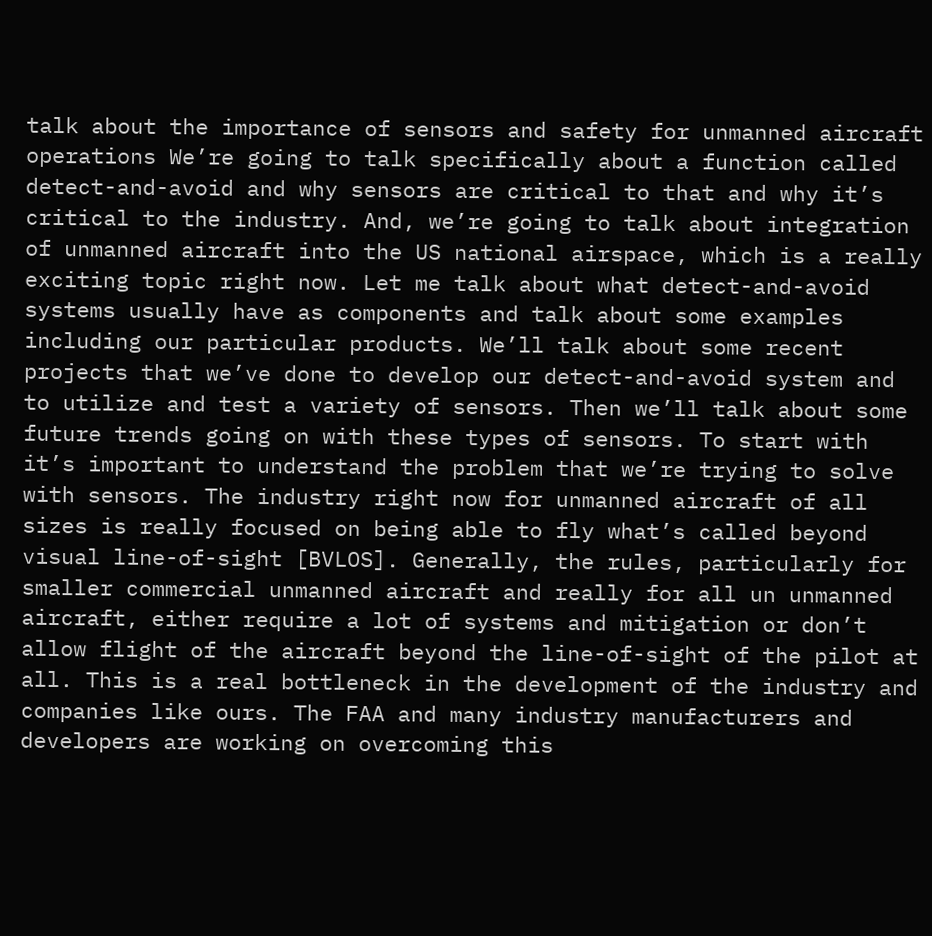talk about the importance of sensors and safety for unmanned aircraft operations We’re going to talk specifically about a function called detect-and-avoid and why sensors are critical to that and why it’s critical to the industry. And, we’re going to talk about integration of unmanned aircraft into the US national airspace, which is a really exciting topic right now. Let me talk about what detect-and-avoid systems usually have as components and talk about some examples including our particular products. We’ll talk about some recent projects that we’ve done to develop our detect-and-avoid system and to utilize and test a variety of sensors. Then we’ll talk about some future trends going on with these types of sensors. To start with it’s important to understand the problem that we’re trying to solve with sensors. The industry right now for unmanned aircraft of all sizes is really focused on being able to fly what’s called beyond visual line-of-sight [BVLOS]. Generally, the rules, particularly for smaller commercial unmanned aircraft and really for all un unmanned aircraft, either require a lot of systems and mitigation or don’t allow flight of the aircraft beyond the line-of-sight of the pilot at all. This is a real bottleneck in the development of the industry and companies like ours. The FAA and many industry manufacturers and developers are working on overcoming this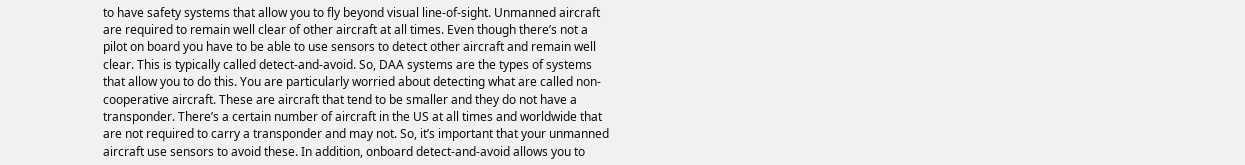to have safety systems that allow you to fly beyond visual line-of-sight. Unmanned aircraft are required to remain well clear of other aircraft at all times. Even though there’s not a pilot on board you have to be able to use sensors to detect other aircraft and remain well clear. This is typically called detect-and-avoid. So, DAA systems are the types of systems that allow you to do this. You are particularly worried about detecting what are called non-cooperative aircraft. These are aircraft that tend to be smaller and they do not have a transponder. There’s a certain number of aircraft in the US at all times and worldwide that are not required to carry a transponder and may not. So, it’s important that your unmanned aircraft use sensors to avoid these. In addition, onboard detect-and-avoid allows you to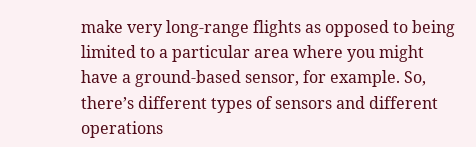make very long-range flights as opposed to being limited to a particular area where you might have a ground-based sensor, for example. So, there’s different types of sensors and different operations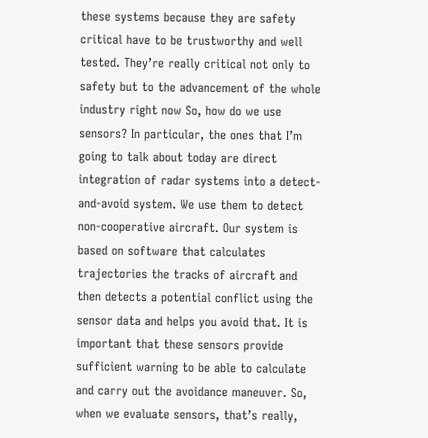these systems because they are safety critical have to be trustworthy and well tested. They’re really critical not only to safety but to the advancement of the whole industry right now So, how do we use sensors? In particular, the ones that I’m going to talk about today are direct integration of radar systems into a detect-and-avoid system. We use them to detect non-cooperative aircraft. Our system is based on software that calculates trajectories the tracks of aircraft and then detects a potential conflict using the sensor data and helps you avoid that. It is important that these sensors provide sufficient warning to be able to calculate and carry out the avoidance maneuver. So, when we evaluate sensors, that’s really,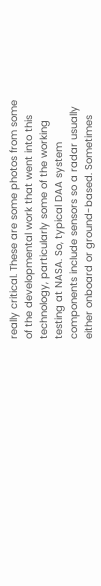really critical. These are some photos from some of the developmental work that went into this technology, particularly some of the working testing at NASA. So, typical DAA system components include sensors so a radar usually either onboard or ground-based. Sometimes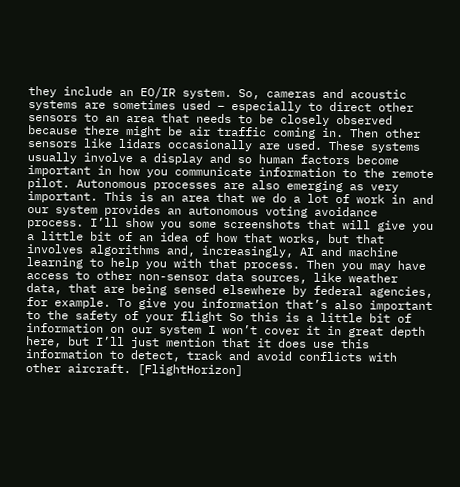they include an EO/IR system. So, cameras and acoustic systems are sometimes used – especially to direct other sensors to an area that needs to be closely observed because there might be air traffic coming in. Then other sensors like lidars occasionally are used. These systems usually involve a display and so human factors become important in how you communicate information to the remote pilot. Autonomous processes are also emerging as very important. This is an area that we do a lot of work in and our system provides an autonomous voting avoidance process. I’ll show you some screenshots that will give you a little bit of an idea of how that works, but that involves algorithms and, increasingly, AI and machine learning to help you with that process. Then you may have access to other non-sensor data sources, like weather data, that are being sensed elsewhere by federal agencies, for example. To give you information that’s also important to the safety of your flight So this is a little bit of information on our system I won’t cover it in great depth here, but I’ll just mention that it does use this information to detect, track and avoid conflicts with other aircraft. [FlightHorizon]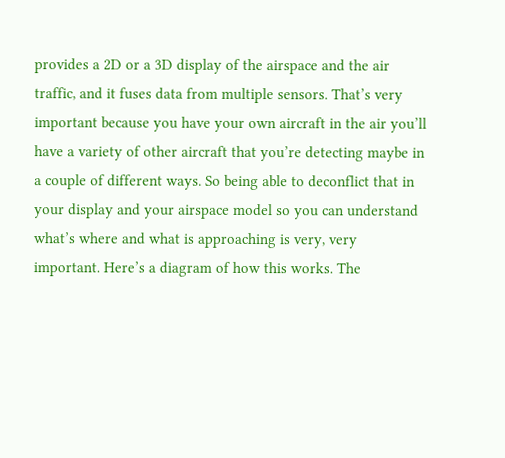provides a 2D or a 3D display of the airspace and the air traffic, and it fuses data from multiple sensors. That’s very important because you have your own aircraft in the air you’ll have a variety of other aircraft that you’re detecting maybe in a couple of different ways. So being able to deconflict that in your display and your airspace model so you can understand what’s where and what is approaching is very, very important. Here’s a diagram of how this works. The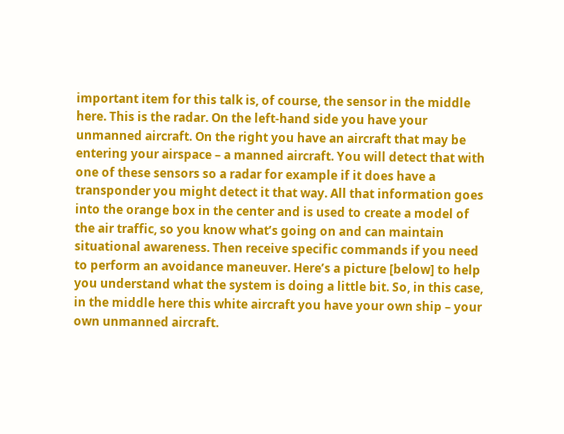important item for this talk is, of course, the sensor in the middle here. This is the radar. On the left-hand side you have your unmanned aircraft. On the right you have an aircraft that may be entering your airspace – a manned aircraft. You will detect that with one of these sensors so a radar for example if it does have a transponder you might detect it that way. All that information goes into the orange box in the center and is used to create a model of the air traffic, so you know what’s going on and can maintain situational awareness. Then receive specific commands if you need to perform an avoidance maneuver. Here’s a picture [below] to help you understand what the system is doing a little bit. So, in this case, in the middle here this white aircraft you have your own ship – your own unmanned aircraft.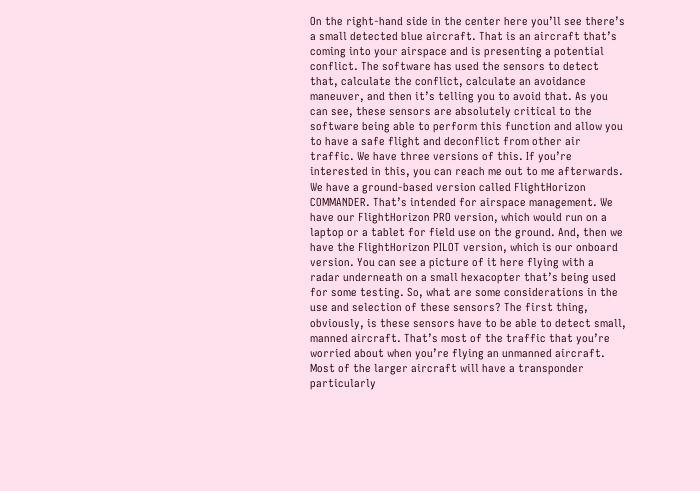On the right-hand side in the center here you’ll see there’s a small detected blue aircraft. That is an aircraft that’s coming into your airspace and is presenting a potential conflict. The software has used the sensors to detect that, calculate the conflict, calculate an avoidance maneuver, and then it’s telling you to avoid that. As you can see, these sensors are absolutely critical to the software being able to perform this function and allow you to have a safe flight and deconflict from other air traffic. We have three versions of this. If you’re interested in this, you can reach me out to me afterwards. We have a ground-based version called FlightHorizon COMMANDER. That’s intended for airspace management. We have our FlightHorizon PRO version, which would run on a laptop or a tablet for field use on the ground. And, then we have the FlightHorizon PILOT version, which is our onboard version. You can see a picture of it here flying with a radar underneath on a small hexacopter that’s being used for some testing. So, what are some considerations in the use and selection of these sensors? The first thing, obviously, is these sensors have to be able to detect small, manned aircraft. That’s most of the traffic that you’re worried about when you’re flying an unmanned aircraft. Most of the larger aircraft will have a transponder particularly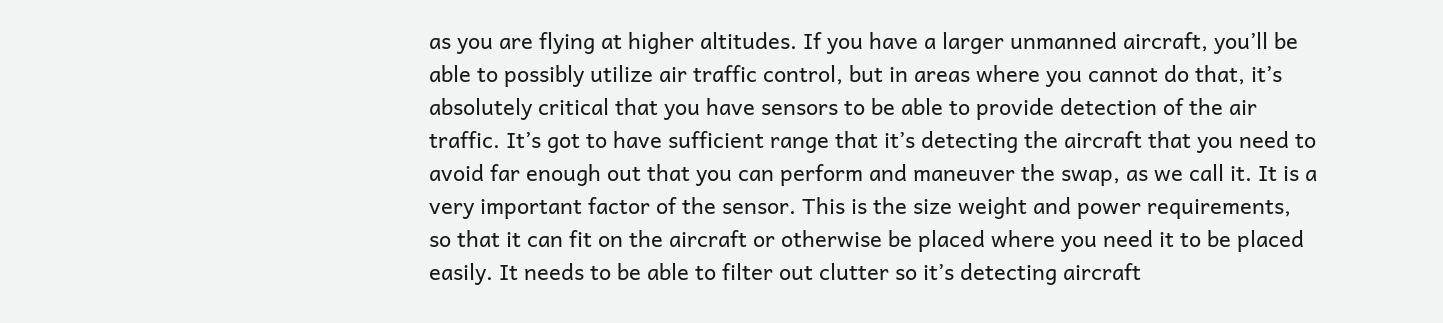as you are flying at higher altitudes. If you have a larger unmanned aircraft, you’ll be able to possibly utilize air traffic control, but in areas where you cannot do that, it’s absolutely critical that you have sensors to be able to provide detection of the air traffic. It’s got to have sufficient range that it’s detecting the aircraft that you need to avoid far enough out that you can perform and maneuver the swap, as we call it. It is a very important factor of the sensor. This is the size weight and power requirements, so that it can fit on the aircraft or otherwise be placed where you need it to be placed easily. It needs to be able to filter out clutter so it’s detecting aircraft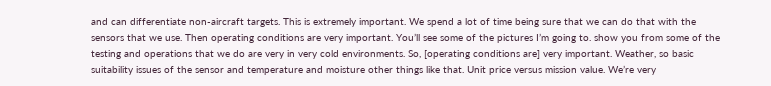and can differentiate non-aircraft targets. This is extremely important. We spend a lot of time being sure that we can do that with the sensors that we use. Then operating conditions are very important. You’ll see some of the pictures I’m going to. show you from some of the testing and operations that we do are very in very cold environments. So, [operating conditions are] very important. Weather, so basic suitability issues of the sensor and temperature and moisture other things like that. Unit price versus mission value. We’re very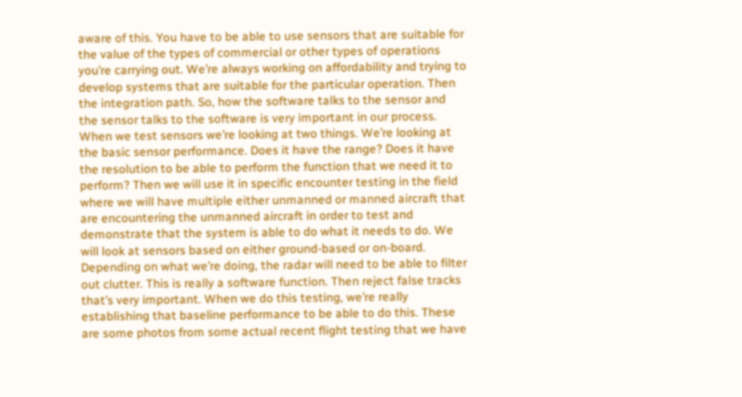aware of this. You have to be able to use sensors that are suitable for the value of the types of commercial or other types of operations you’re carrying out. We’re always working on affordability and trying to develop systems that are suitable for the particular operation. Then the integration path. So, how the software talks to the sensor and the sensor talks to the software is very important in our process. When we test sensors we’re looking at two things. We’re looking at the basic sensor performance. Does it have the range? Does it have the resolution to be able to perform the function that we need it to perform? Then we will use it in specific encounter testing in the field where we will have multiple either unmanned or manned aircraft that are encountering the unmanned aircraft in order to test and demonstrate that the system is able to do what it needs to do. We will look at sensors based on either ground-based or on-board. Depending on what we’re doing, the radar will need to be able to filter out clutter. This is really a software function. Then reject false tracks that’s very important. When we do this testing, we’re really establishing that baseline performance to be able to do this. These are some photos from some actual recent flight testing that we have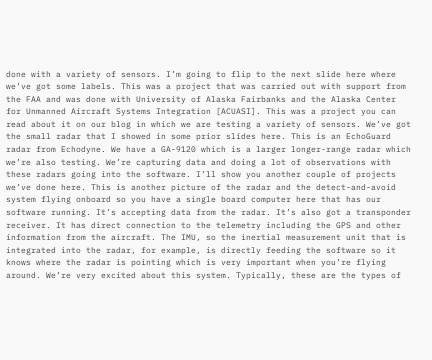done with a variety of sensors. I’m going to flip to the next slide here where we’ve got some labels. This was a project that was carried out with support from the FAA and was done with University of Alaska Fairbanks and the Alaska Center for Unmanned Aircraft Systems Integration [ACUASI]. This was a project you can read about it on our blog in which we are testing a variety of sensors. We’ve got the small radar that I showed in some prior slides here. This is an EchoGuard radar from Echodyne. We have a GA-9120 which is a larger longer-range radar which we’re also testing. We’re capturing data and doing a lot of observations with these radars going into the software. I’ll show you another couple of projects we’ve done here. This is another picture of the radar and the detect-and-avoid system flying onboard so you have a single board computer here that has our software running. It’s accepting data from the radar. It’s also got a transponder receiver. It has direct connection to the telemetry including the GPS and other information from the aircraft. The IMU, so the inertial measurement unit that is integrated into the radar, for example, is directly feeding the software so it knows where the radar is pointing which is very important when you’re flying around. We’re very excited about this system. Typically, these are the types of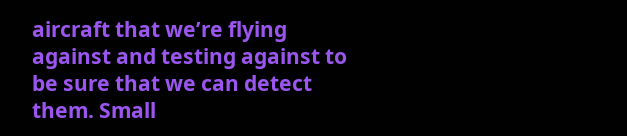aircraft that we’re flying against and testing against to be sure that we can detect them. Small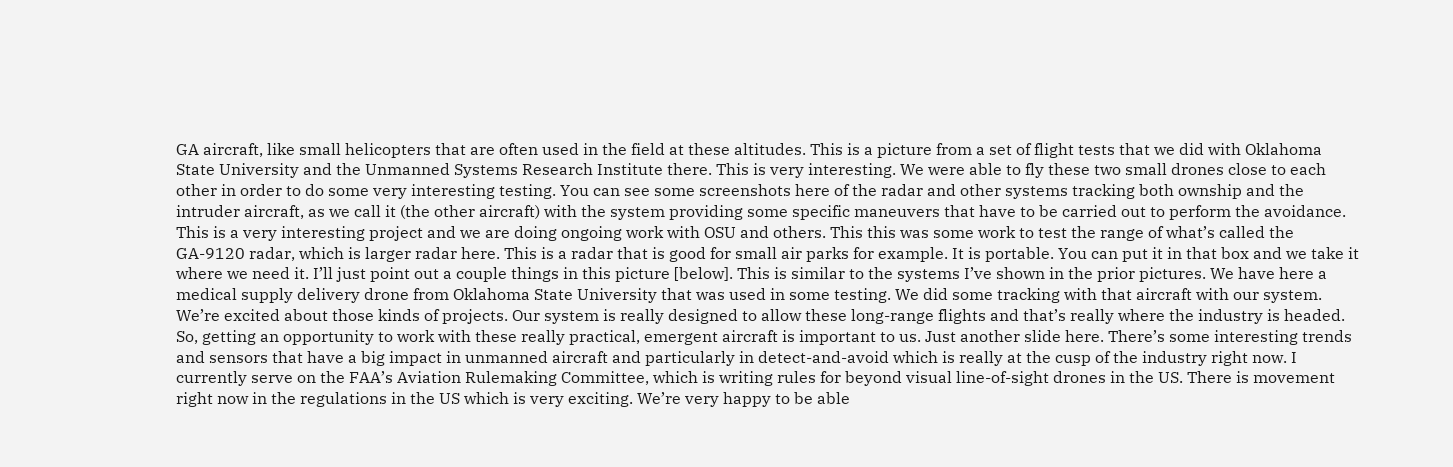GA aircraft, like small helicopters that are often used in the field at these altitudes. This is a picture from a set of flight tests that we did with Oklahoma State University and the Unmanned Systems Research Institute there. This is very interesting. We were able to fly these two small drones close to each other in order to do some very interesting testing. You can see some screenshots here of the radar and other systems tracking both ownship and the intruder aircraft, as we call it (the other aircraft) with the system providing some specific maneuvers that have to be carried out to perform the avoidance. This is a very interesting project and we are doing ongoing work with OSU and others. This this was some work to test the range of what’s called the GA-9120 radar, which is larger radar here. This is a radar that is good for small air parks for example. It is portable. You can put it in that box and we take it where we need it. I’ll just point out a couple things in this picture [below]. This is similar to the systems I’ve shown in the prior pictures. We have here a medical supply delivery drone from Oklahoma State University that was used in some testing. We did some tracking with that aircraft with our system. We’re excited about those kinds of projects. Our system is really designed to allow these long-range flights and that’s really where the industry is headed. So, getting an opportunity to work with these really practical, emergent aircraft is important to us. Just another slide here. There’s some interesting trends and sensors that have a big impact in unmanned aircraft and particularly in detect-and-avoid which is really at the cusp of the industry right now. I currently serve on the FAA’s Aviation Rulemaking Committee, which is writing rules for beyond visual line-of-sight drones in the US. There is movement right now in the regulations in the US which is very exciting. We’re very happy to be able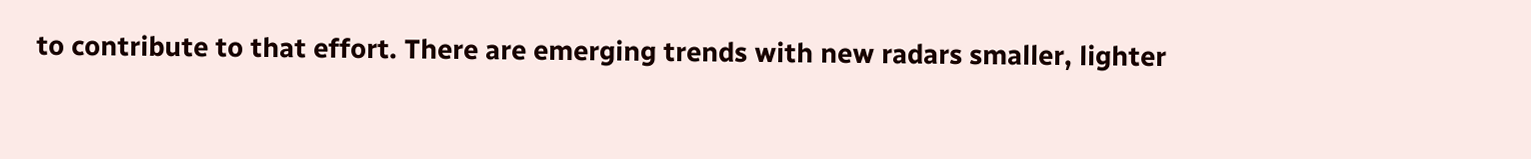to contribute to that effort. There are emerging trends with new radars smaller, lighter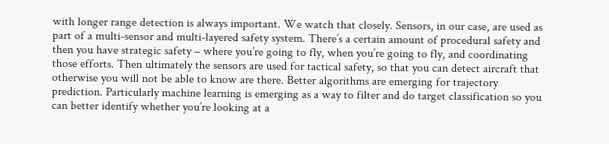with longer range detection is always important. We watch that closely. Sensors, in our case, are used as part of a multi-sensor and multi-layered safety system. There’s a certain amount of procedural safety and then you have strategic safety – where you’re going to fly, when you’re going to fly, and coordinating those efforts. Then ultimately the sensors are used for tactical safety, so that you can detect aircraft that otherwise you will not be able to know are there. Better algorithms are emerging for trajectory prediction. Particularly machine learning is emerging as a way to filter and do target classification so you can better identify whether you’re looking at a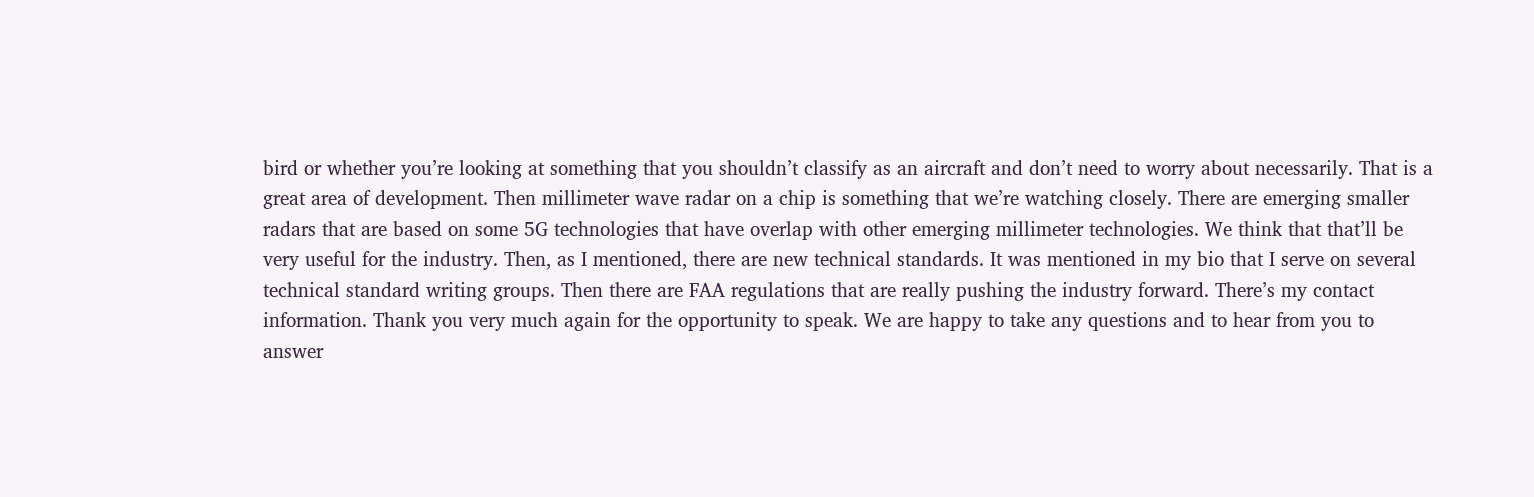bird or whether you’re looking at something that you shouldn’t classify as an aircraft and don’t need to worry about necessarily. That is a great area of development. Then millimeter wave radar on a chip is something that we’re watching closely. There are emerging smaller radars that are based on some 5G technologies that have overlap with other emerging millimeter technologies. We think that that’ll be very useful for the industry. Then, as I mentioned, there are new technical standards. It was mentioned in my bio that I serve on several technical standard writing groups. Then there are FAA regulations that are really pushing the industry forward. There’s my contact information. Thank you very much again for the opportunity to speak. We are happy to take any questions and to hear from you to answer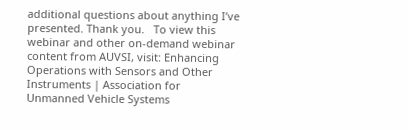additional questions about anything I’ve presented. Thank you.   To view this webinar and other on-demand webinar content from AUVSI, visit: Enhancing Operations with Sensors and Other Instruments | Association for Unmanned Vehicle Systems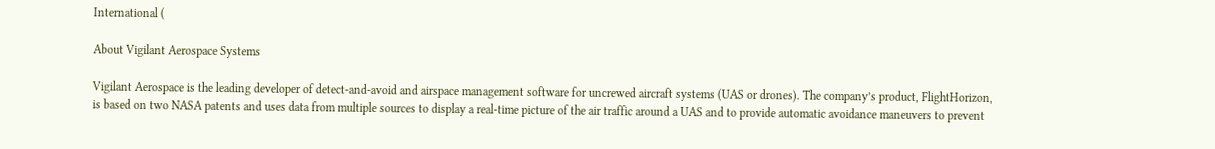International (

About Vigilant Aerospace Systems

Vigilant Aerospace is the leading developer of detect-and-avoid and airspace management software for uncrewed aircraft systems (UAS or drones). The company’s product, FlightHorizon, is based on two NASA patents and uses data from multiple sources to display a real-time picture of the air traffic around a UAS and to provide automatic avoidance maneuvers to prevent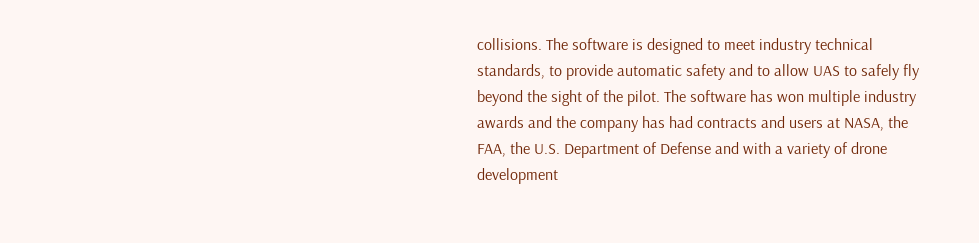collisions. The software is designed to meet industry technical standards, to provide automatic safety and to allow UAS to safely fly beyond the sight of the pilot. The software has won multiple industry awards and the company has had contracts and users at NASA, the FAA, the U.S. Department of Defense and with a variety of drone development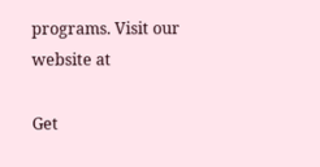programs. Visit our website at

Get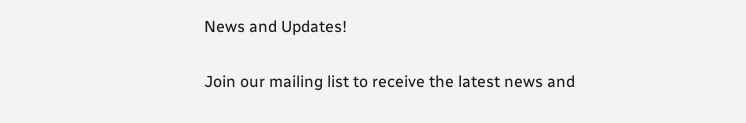News and Updates!

Join our mailing list to receive the latest news and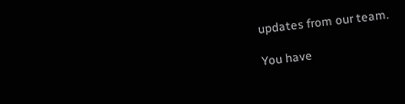updates from our team.

You have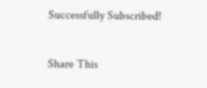Successfully Subscribed!

Share This